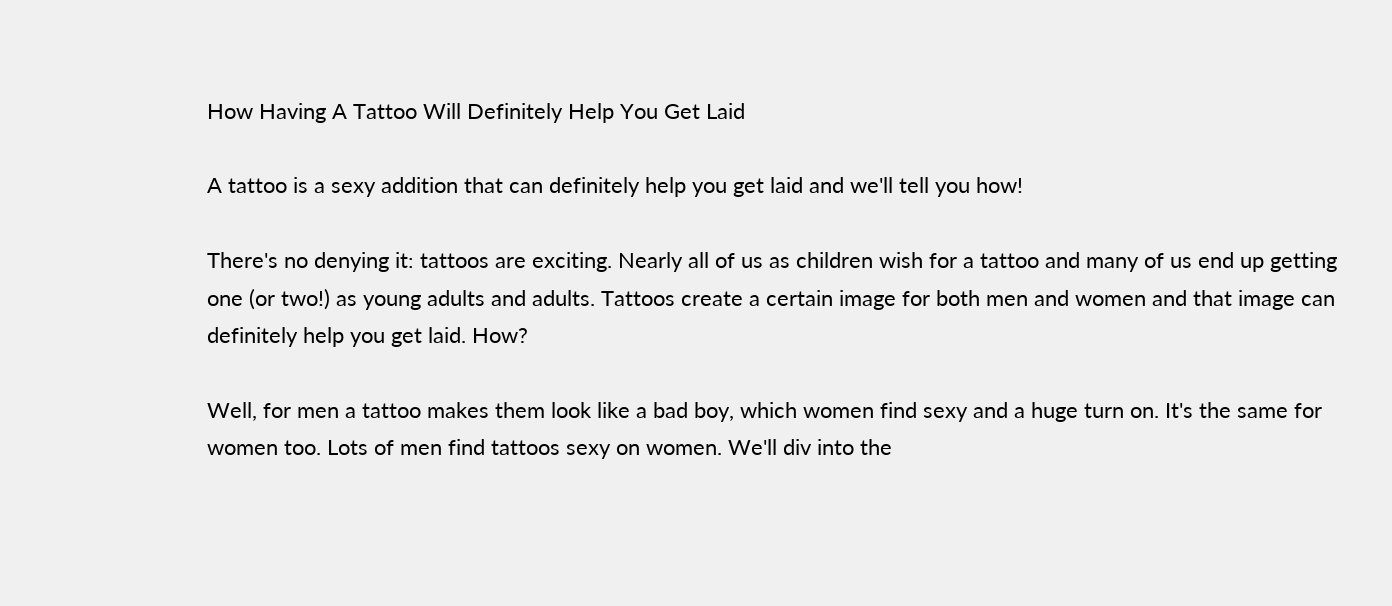How Having A Tattoo Will Definitely Help You Get Laid

A tattoo is a sexy addition that can definitely help you get laid and we'll tell you how!

There's no denying it: tattoos are exciting. Nearly all of us as children wish for a tattoo and many of us end up getting one (or two!) as young adults and adults. Tattoos create a certain image for both men and women and that image can definitely help you get laid. How?

Well, for men a tattoo makes them look like a bad boy, which women find sexy and a huge turn on. It's the same for women too. Lots of men find tattoos sexy on women. We'll div into the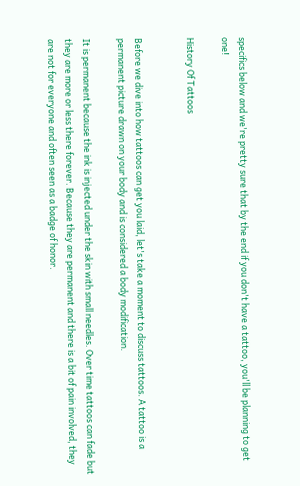specifics below and we're pretty sure that by the end if you don't have a tattoo, you'll be planning to get one!

History Of Tattoos


Before we dive into how tattoos can get you laid, let's take a moment to discuss tattoos. A tattoo is a permanent picture drawn on your body and is considered a body modification.

It is permanent because the ink is injected under the skin with small needles. Over time tattoos can fade but they are more or less there forever. Because they are permanent and there is a bit of pain involved, they are not for everyone and often seen as a badge of honor.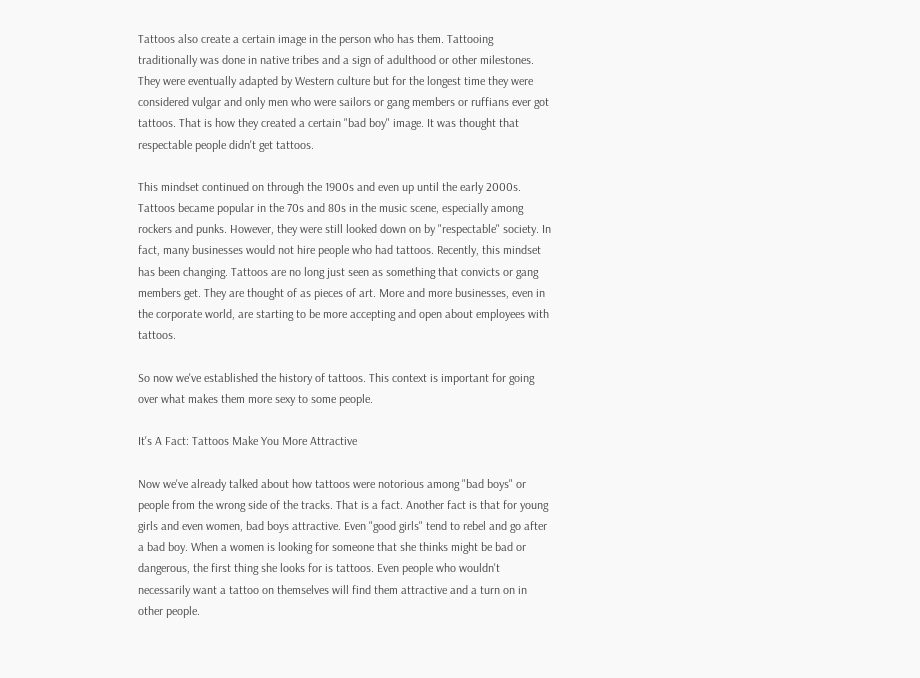Tattoos also create a certain image in the person who has them. Tattooing traditionally was done in native tribes and a sign of adulthood or other milestones. They were eventually adapted by Western culture but for the longest time they were considered vulgar and only men who were sailors or gang members or ruffians ever got tattoos. That is how they created a certain "bad boy" image. It was thought that respectable people didn't get tattoos.

This mindset continued on through the 1900s and even up until the early 2000s. Tattoos became popular in the 70s and 80s in the music scene, especially among rockers and punks. However, they were still looked down on by "respectable" society. In fact, many businesses would not hire people who had tattoos. Recently, this mindset has been changing. Tattoos are no long just seen as something that convicts or gang members get. They are thought of as pieces of art. More and more businesses, even in the corporate world, are starting to be more accepting and open about employees with tattoos.

So now we've established the history of tattoos. This context is important for going over what makes them more sexy to some people.

It's A Fact: Tattoos Make You More Attractive

Now we've already talked about how tattoos were notorious among "bad boys" or people from the wrong side of the tracks. That is a fact. Another fact is that for young girls and even women, bad boys attractive. Even "good girls" tend to rebel and go after a bad boy. When a women is looking for someone that she thinks might be bad or dangerous, the first thing she looks for is tattoos. Even people who wouldn't necessarily want a tattoo on themselves will find them attractive and a turn on in other people.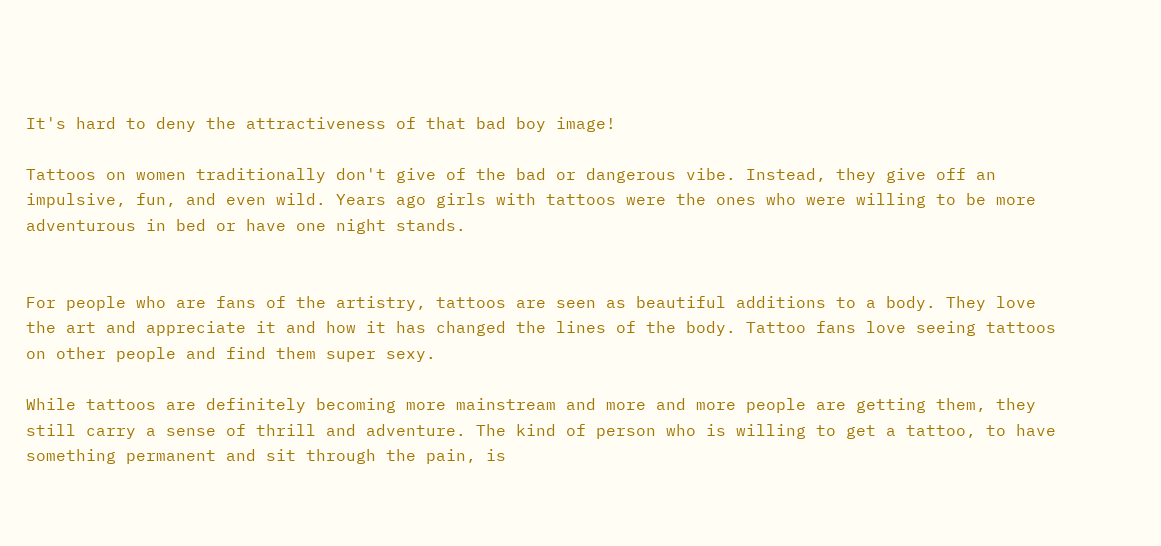It's hard to deny the attractiveness of that bad boy image!

Tattoos on women traditionally don't give of the bad or dangerous vibe. Instead, they give off an impulsive, fun, and even wild. Years ago girls with tattoos were the ones who were willing to be more adventurous in bed or have one night stands.


For people who are fans of the artistry, tattoos are seen as beautiful additions to a body. They love the art and appreciate it and how it has changed the lines of the body. Tattoo fans love seeing tattoos on other people and find them super sexy.

While tattoos are definitely becoming more mainstream and more and more people are getting them, they still carry a sense of thrill and adventure. The kind of person who is willing to get a tattoo, to have something permanent and sit through the pain, is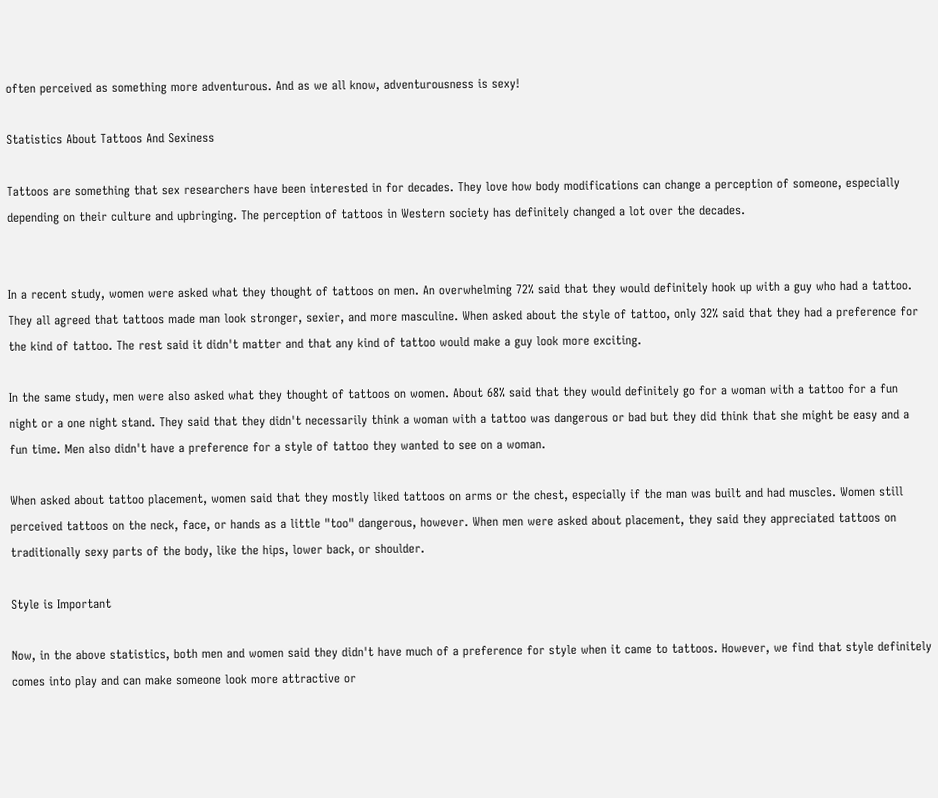often perceived as something more adventurous. And as we all know, adventurousness is sexy!

Statistics About Tattoos And Sexiness

Tattoos are something that sex researchers have been interested in for decades. They love how body modifications can change a perception of someone, especially depending on their culture and upbringing. The perception of tattoos in Western society has definitely changed a lot over the decades.


In a recent study, women were asked what they thought of tattoos on men. An overwhelming 72% said that they would definitely hook up with a guy who had a tattoo. They all agreed that tattoos made man look stronger, sexier, and more masculine. When asked about the style of tattoo, only 32% said that they had a preference for the kind of tattoo. The rest said it didn't matter and that any kind of tattoo would make a guy look more exciting.

In the same study, men were also asked what they thought of tattoos on women. About 68% said that they would definitely go for a woman with a tattoo for a fun night or a one night stand. They said that they didn't necessarily think a woman with a tattoo was dangerous or bad but they did think that she might be easy and a fun time. Men also didn't have a preference for a style of tattoo they wanted to see on a woman.

When asked about tattoo placement, women said that they mostly liked tattoos on arms or the chest, especially if the man was built and had muscles. Women still perceived tattoos on the neck, face, or hands as a little "too" dangerous, however. When men were asked about placement, they said they appreciated tattoos on traditionally sexy parts of the body, like the hips, lower back, or shoulder.

Style is Important

Now, in the above statistics, both men and women said they didn't have much of a preference for style when it came to tattoos. However, we find that style definitely comes into play and can make someone look more attractive or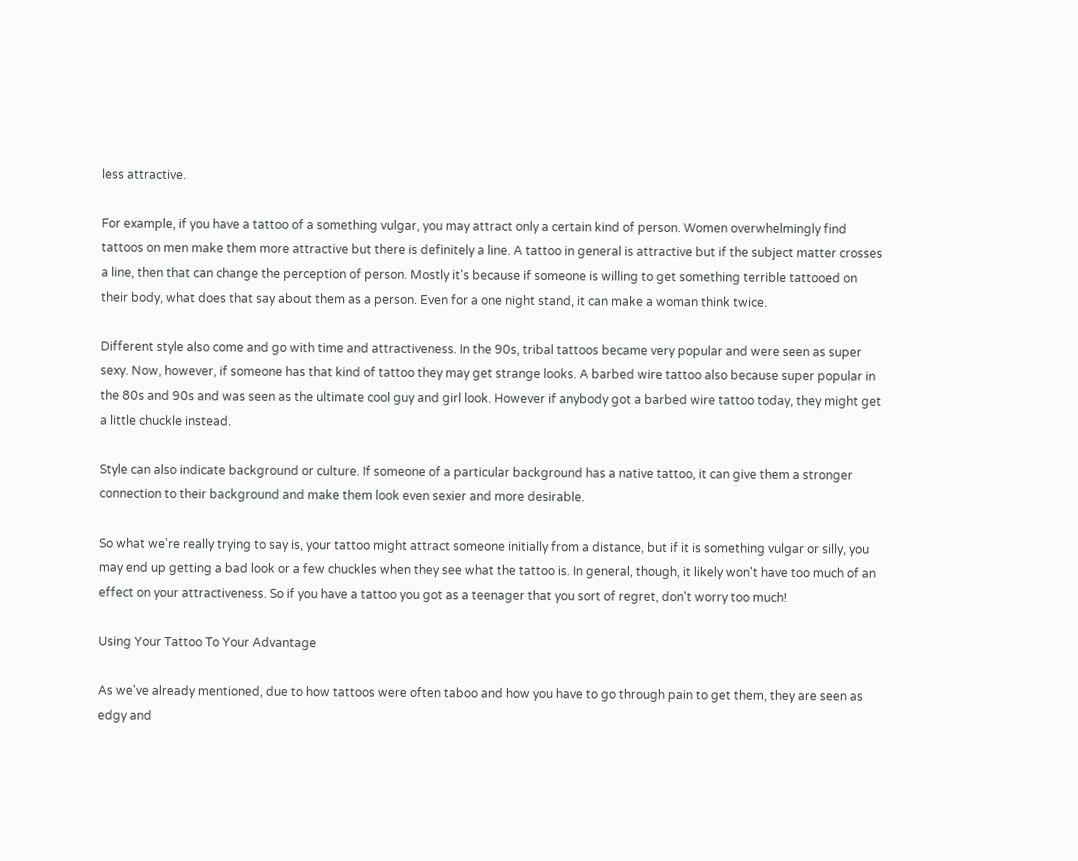less attractive.

For example, if you have a tattoo of a something vulgar, you may attract only a certain kind of person. Women overwhelmingly find tattoos on men make them more attractive but there is definitely a line. A tattoo in general is attractive but if the subject matter crosses a line, then that can change the perception of person. Mostly it's because if someone is willing to get something terrible tattooed on their body, what does that say about them as a person. Even for a one night stand, it can make a woman think twice.

Different style also come and go with time and attractiveness. In the 90s, tribal tattoos became very popular and were seen as super sexy. Now, however, if someone has that kind of tattoo they may get strange looks. A barbed wire tattoo also because super popular in the 80s and 90s and was seen as the ultimate cool guy and girl look. However if anybody got a barbed wire tattoo today, they might get a little chuckle instead.

Style can also indicate background or culture. If someone of a particular background has a native tattoo, it can give them a stronger connection to their background and make them look even sexier and more desirable.

So what we're really trying to say is, your tattoo might attract someone initially from a distance, but if it is something vulgar or silly, you may end up getting a bad look or a few chuckles when they see what the tattoo is. In general, though, it likely won't have too much of an effect on your attractiveness. So if you have a tattoo you got as a teenager that you sort of regret, don't worry too much!

Using Your Tattoo To Your Advantage

As we've already mentioned, due to how tattoos were often taboo and how you have to go through pain to get them, they are seen as edgy and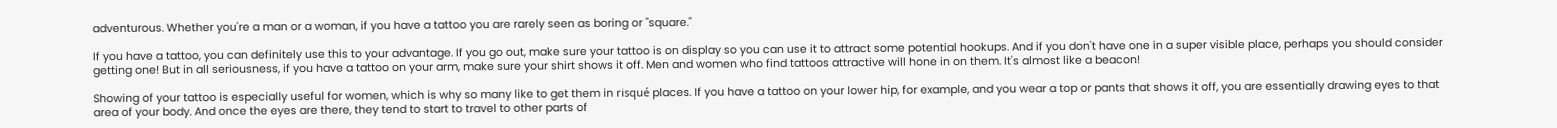adventurous. Whether you're a man or a woman, if you have a tattoo you are rarely seen as boring or "square."

If you have a tattoo, you can definitely use this to your advantage. If you go out, make sure your tattoo is on display so you can use it to attract some potential hookups. And if you don't have one in a super visible place, perhaps you should consider getting one! But in all seriousness, if you have a tattoo on your arm, make sure your shirt shows it off. Men and women who find tattoos attractive will hone in on them. It's almost like a beacon!

Showing of your tattoo is especially useful for women, which is why so many like to get them in risqué places. If you have a tattoo on your lower hip, for example, and you wear a top or pants that shows it off, you are essentially drawing eyes to that area of your body. And once the eyes are there, they tend to start to travel to other parts of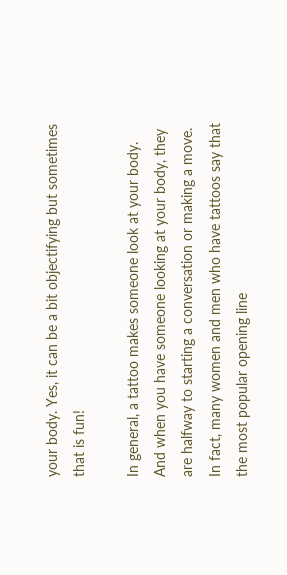your body. Yes, it can be a bit objectifying but sometimes that is fun!

In general, a tattoo makes someone look at your body. And when you have someone looking at your body, they are halfway to starting a conversation or making a move. In fact, many women and men who have tattoos say that the most popular opening line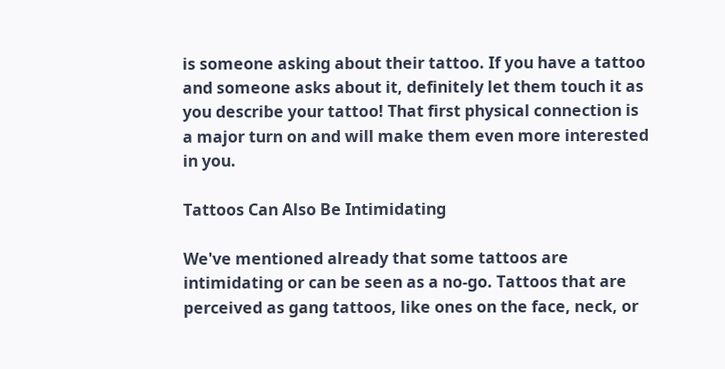is someone asking about their tattoo. If you have a tattoo and someone asks about it, definitely let them touch it as you describe your tattoo! That first physical connection is a major turn on and will make them even more interested in you.

Tattoos Can Also Be Intimidating

We've mentioned already that some tattoos are intimidating or can be seen as a no-go. Tattoos that are perceived as gang tattoos, like ones on the face, neck, or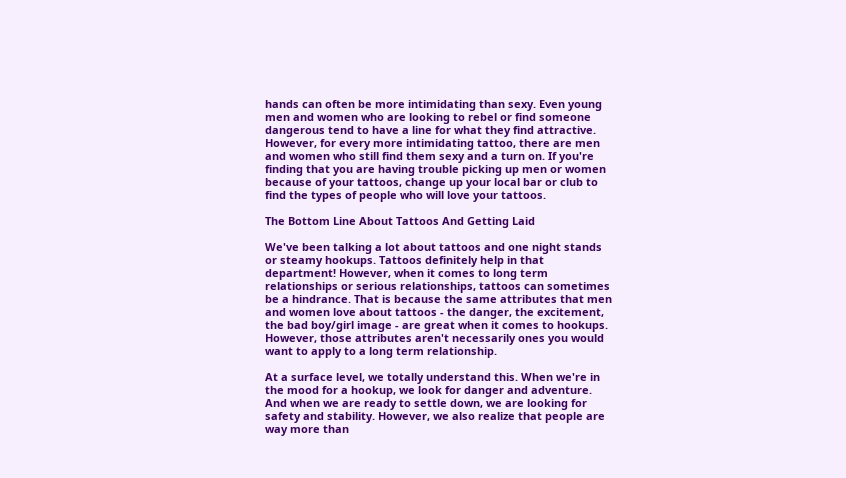hands can often be more intimidating than sexy. Even young men and women who are looking to rebel or find someone dangerous tend to have a line for what they find attractive. However, for every more intimidating tattoo, there are men and women who still find them sexy and a turn on. If you're finding that you are having trouble picking up men or women because of your tattoos, change up your local bar or club to find the types of people who will love your tattoos.

The Bottom Line About Tattoos And Getting Laid

We've been talking a lot about tattoos and one night stands or steamy hookups. Tattoos definitely help in that department! However, when it comes to long term relationships or serious relationships, tattoos can sometimes be a hindrance. That is because the same attributes that men and women love about tattoos - the danger, the excitement, the bad boy/girl image - are great when it comes to hookups. However, those attributes aren't necessarily ones you would want to apply to a long term relationship.

At a surface level, we totally understand this. When we're in the mood for a hookup, we look for danger and adventure. And when we are ready to settle down, we are looking for safety and stability. However, we also realize that people are way more than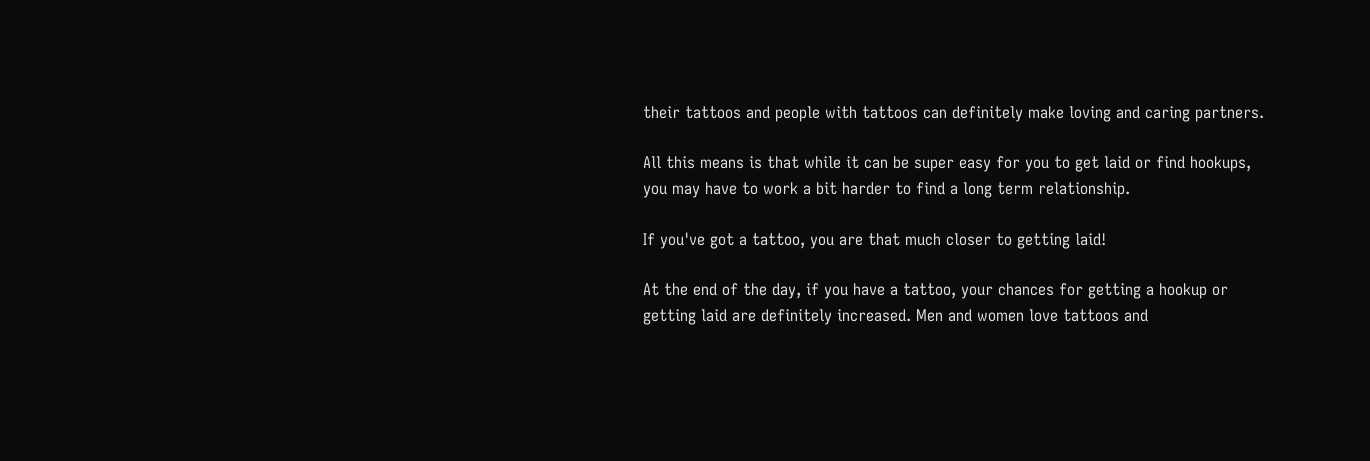their tattoos and people with tattoos can definitely make loving and caring partners.

All this means is that while it can be super easy for you to get laid or find hookups, you may have to work a bit harder to find a long term relationship.

If you've got a tattoo, you are that much closer to getting laid!

At the end of the day, if you have a tattoo, your chances for getting a hookup or getting laid are definitely increased. Men and women love tattoos and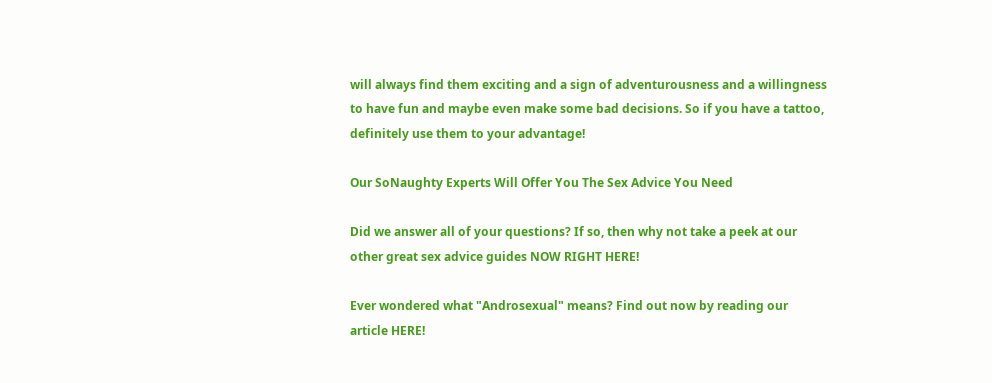will always find them exciting and a sign of adventurousness and a willingness to have fun and maybe even make some bad decisions. So if you have a tattoo, definitely use them to your advantage!

Our SoNaughty Experts Will Offer You The Sex Advice You Need

Did we answer all of your questions? If so, then why not take a peek at our other great sex advice guides NOW RIGHT HERE!

Ever wondered what "Androsexual" means? Find out now by reading our article HERE!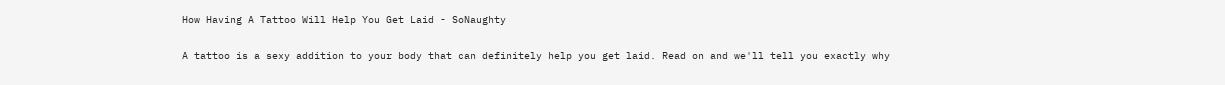How Having A Tattoo Will Help You Get Laid - SoNaughty

A tattoo is a sexy addition to your body that can definitely help you get laid. Read on and we'll tell you exactly why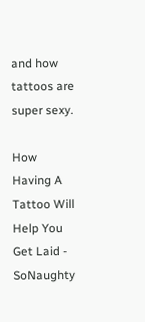and how tattoos are super sexy.

How Having A Tattoo Will Help You Get Laid - SoNaughty